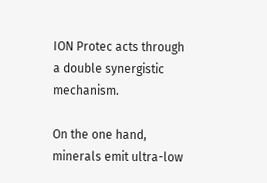ION Protec acts through a double synergistic mechanism.

On the one hand, minerals emit ultra-low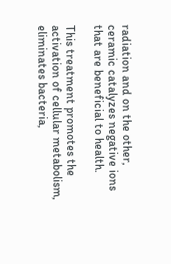radiation and on the other, ceramic catalyzes negative ions that are beneficial to health.

This treatment promotes the activation of cellular metabolism, eliminates bacteria,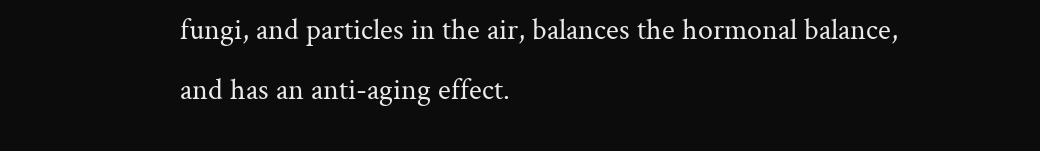fungi, and particles in the air, balances the hormonal balance, and has an anti-aging effect.